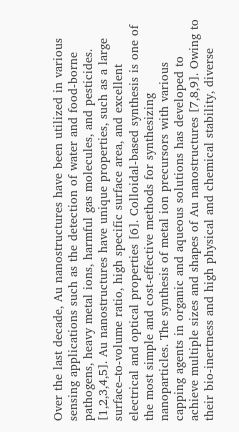Over the last decade, Au nanostructures have been utilized in various sensing applications such as the detection of water and food-borne pathogens, heavy metal ions, harmful gas molecules, and pesticides. [1,2,3,4,5]. Au nanostructures have unique properties, such as a large surface–to-volume ratio, high specific surface area, and excellent electrical and optical properties [6]. Colloidal-based synthesis is one of the most simple and cost-effective methods for synthesizing nanoparticles. The synthesis of metal ion precursors with various capping agents in organic and aqueous solutions has developed to achieve multiple sizes and shapes of Au nanostructures [7,8,9]. Owing to their bio-inertness and high physical and chemical stability, diverse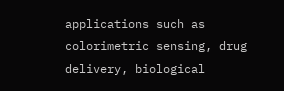applications such as colorimetric sensing, drug delivery, biological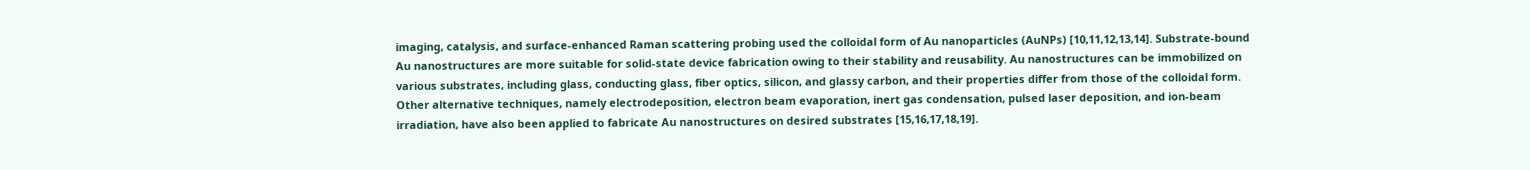imaging, catalysis, and surface-enhanced Raman scattering probing used the colloidal form of Au nanoparticles (AuNPs) [10,11,12,13,14]. Substrate-bound Au nanostructures are more suitable for solid-state device fabrication owing to their stability and reusability. Au nanostructures can be immobilized on various substrates, including glass, conducting glass, fiber optics, silicon, and glassy carbon, and their properties differ from those of the colloidal form. Other alternative techniques, namely electrodeposition, electron beam evaporation, inert gas condensation, pulsed laser deposition, and ion-beam irradiation, have also been applied to fabricate Au nanostructures on desired substrates [15,16,17,18,19].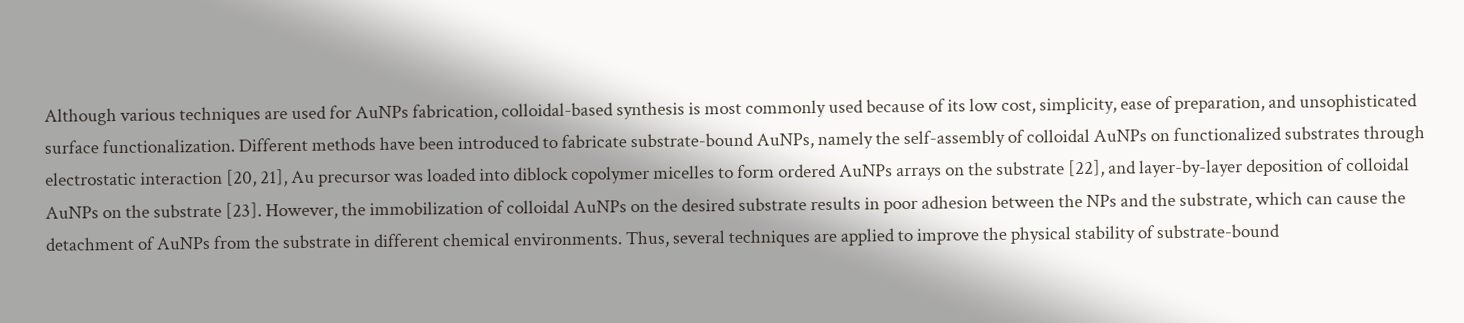Although various techniques are used for AuNPs fabrication, colloidal-based synthesis is most commonly used because of its low cost, simplicity, ease of preparation, and unsophisticated surface functionalization. Different methods have been introduced to fabricate substrate-bound AuNPs, namely the self-assembly of colloidal AuNPs on functionalized substrates through electrostatic interaction [20, 21], Au precursor was loaded into diblock copolymer micelles to form ordered AuNPs arrays on the substrate [22], and layer-by-layer deposition of colloidal AuNPs on the substrate [23]. However, the immobilization of colloidal AuNPs on the desired substrate results in poor adhesion between the NPs and the substrate, which can cause the detachment of AuNPs from the substrate in different chemical environments. Thus, several techniques are applied to improve the physical stability of substrate-bound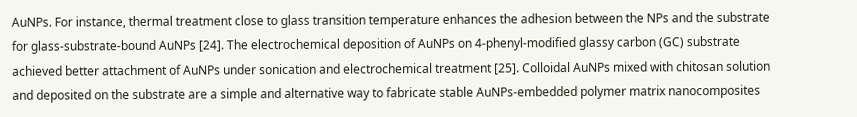AuNPs. For instance, thermal treatment close to glass transition temperature enhances the adhesion between the NPs and the substrate for glass-substrate-bound AuNPs [24]. The electrochemical deposition of AuNPs on 4-phenyl-modified glassy carbon (GC) substrate achieved better attachment of AuNPs under sonication and electrochemical treatment [25]. Colloidal AuNPs mixed with chitosan solution and deposited on the substrate are a simple and alternative way to fabricate stable AuNPs-embedded polymer matrix nanocomposites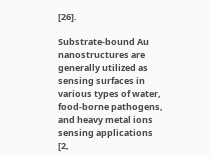[26].

Substrate-bound Au nanostructures are generally utilized as sensing surfaces in various types of water, food-borne pathogens, and heavy metal ions sensing applications [2,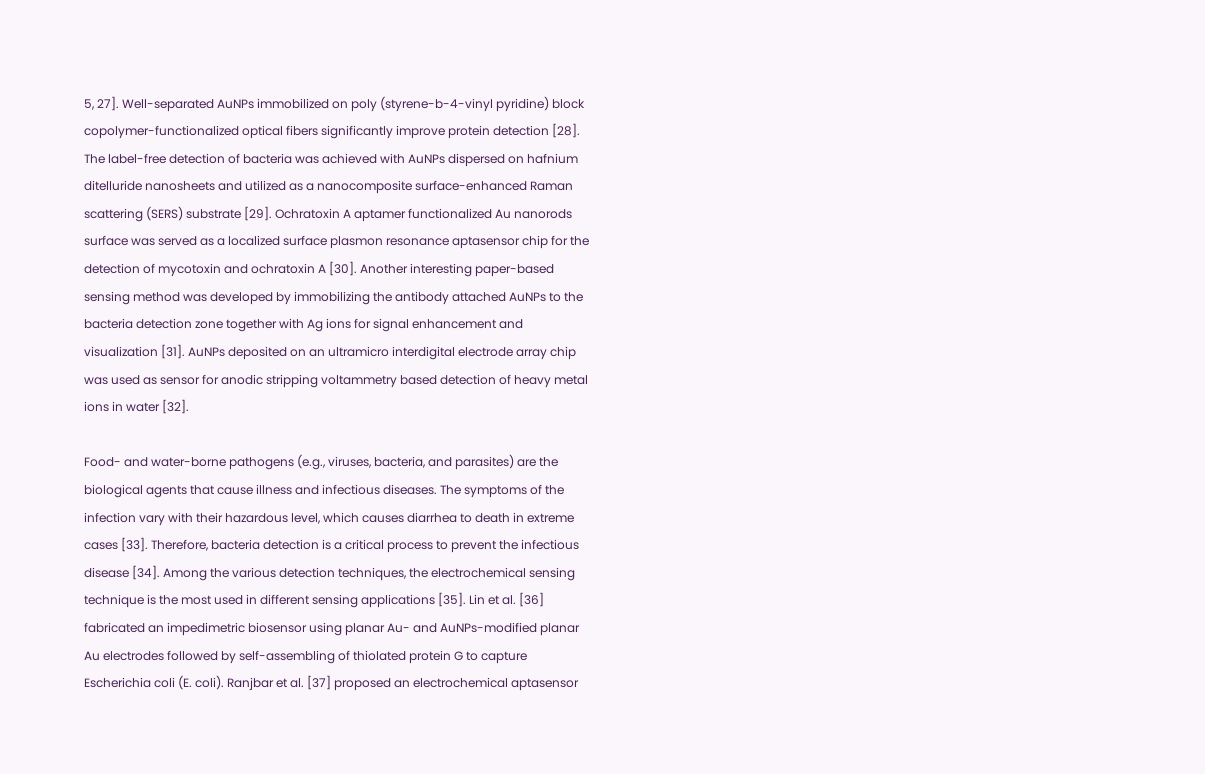5, 27]. Well-separated AuNPs immobilized on poly (styrene-b-4-vinyl pyridine) block copolymer-functionalized optical fibers significantly improve protein detection [28]. The label-free detection of bacteria was achieved with AuNPs dispersed on hafnium ditelluride nanosheets and utilized as a nanocomposite surface-enhanced Raman scattering (SERS) substrate [29]. Ochratoxin A aptamer functionalized Au nanorods surface was served as a localized surface plasmon resonance aptasensor chip for the detection of mycotoxin and ochratoxin A [30]. Another interesting paper-based sensing method was developed by immobilizing the antibody attached AuNPs to the bacteria detection zone together with Ag ions for signal enhancement and visualization [31]. AuNPs deposited on an ultramicro interdigital electrode array chip was used as sensor for anodic stripping voltammetry based detection of heavy metal ions in water [32].

Food- and water-borne pathogens (e.g., viruses, bacteria, and parasites) are the biological agents that cause illness and infectious diseases. The symptoms of the infection vary with their hazardous level, which causes diarrhea to death in extreme cases [33]. Therefore, bacteria detection is a critical process to prevent the infectious disease [34]. Among the various detection techniques, the electrochemical sensing technique is the most used in different sensing applications [35]. Lin et al. [36] fabricated an impedimetric biosensor using planar Au- and AuNPs-modified planar Au electrodes followed by self-assembling of thiolated protein G to capture Escherichia coli (E. coli). Ranjbar et al. [37] proposed an electrochemical aptasensor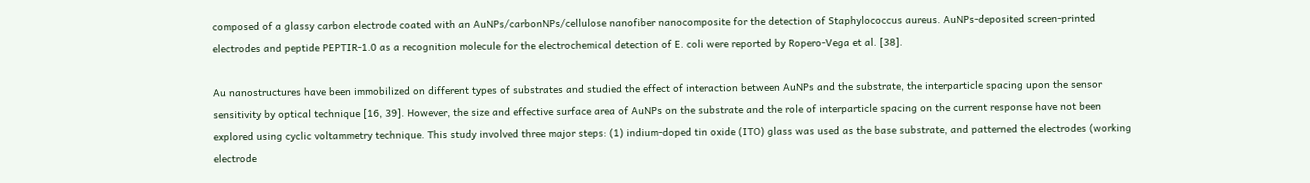composed of a glassy carbon electrode coated with an AuNPs/carbonNPs/cellulose nanofiber nanocomposite for the detection of Staphylococcus aureus. AuNPs-deposited screen-printed electrodes and peptide PEPTIR-1.0 as a recognition molecule for the electrochemical detection of E. coli were reported by Ropero-Vega et al. [38].

Au nanostructures have been immobilized on different types of substrates and studied the effect of interaction between AuNPs and the substrate, the interparticle spacing upon the sensor sensitivity by optical technique [16, 39]. However, the size and effective surface area of AuNPs on the substrate and the role of interparticle spacing on the current response have not been explored using cyclic voltammetry technique. This study involved three major steps: (1) indium-doped tin oxide (ITO) glass was used as the base substrate, and patterned the electrodes (working electrode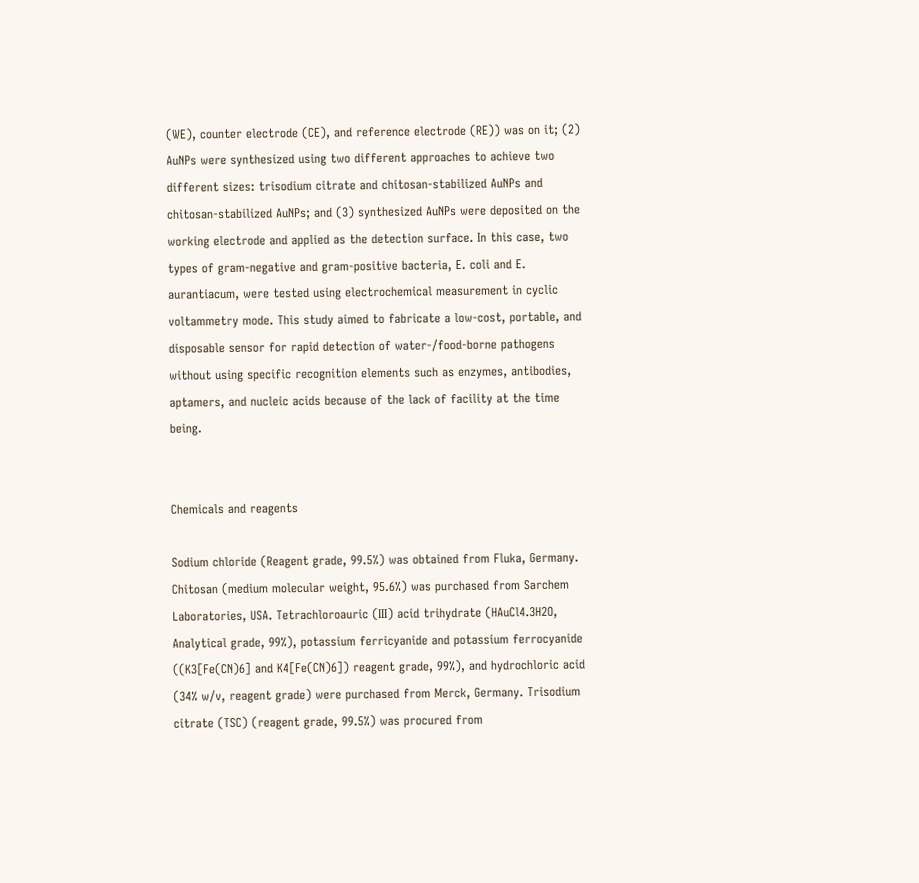(WE), counter electrode (CE), and reference electrode (RE)) was on it; (2) AuNPs were synthesized using two different approaches to achieve two different sizes: trisodium citrate and chitosan-stabilized AuNPs and chitosan-stabilized AuNPs; and (3) synthesized AuNPs were deposited on the working electrode and applied as the detection surface. In this case, two types of gram-negative and gram-positive bacteria, E. coli and E. aurantiacum, were tested using electrochemical measurement in cyclic voltammetry mode. This study aimed to fabricate a low-cost, portable, and disposable sensor for rapid detection of water-/food-borne pathogens without using specific recognition elements such as enzymes, antibodies, aptamers, and nucleic acids because of the lack of facility at the time being.


Chemicals and reagents

Sodium chloride (Reagent grade, 99.5%) was obtained from Fluka, Germany. Chitosan (medium molecular weight, 95.6%) was purchased from Sarchem Laboratories, USA. Tetrachloroauric (III) acid trihydrate (HAuCl4.3H2O, Analytical grade, 99%), potassium ferricyanide and potassium ferrocyanide ((K3[Fe(CN)6] and K4[Fe(CN)6]) reagent grade, 99%), and hydrochloric acid (34% w/v, reagent grade) were purchased from Merck, Germany. Trisodium citrate (TSC) (reagent grade, 99.5%) was procured from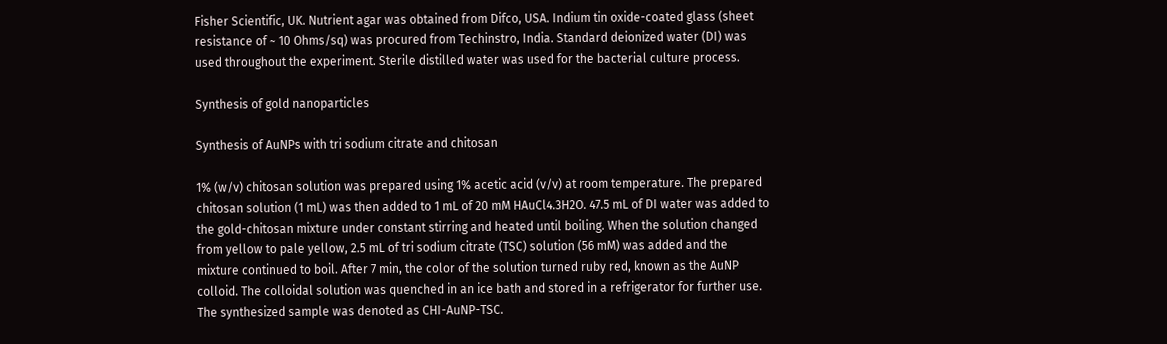Fisher Scientific, UK. Nutrient agar was obtained from Difco, USA. Indium tin oxide-coated glass (sheet resistance of ~ 10 Ohms/sq) was procured from Techinstro, India. Standard deionized water (DI) was used throughout the experiment. Sterile distilled water was used for the bacterial culture process.

Synthesis of gold nanoparticles

Synthesis of AuNPs with tri sodium citrate and chitosan

1% (w/v) chitosan solution was prepared using 1% acetic acid (v/v) at room temperature. The prepared chitosan solution (1 mL) was then added to 1 mL of 20 mM HAuCl4.3H2O. 47.5 mL of DI water was added to the gold-chitosan mixture under constant stirring and heated until boiling. When the solution changed from yellow to pale yellow, 2.5 mL of tri sodium citrate (TSC) solution (56 mM) was added and the mixture continued to boil. After 7 min, the color of the solution turned ruby red, known as the AuNP colloid. The colloidal solution was quenched in an ice bath and stored in a refrigerator for further use. The synthesized sample was denoted as CHI-AuNP-TSC.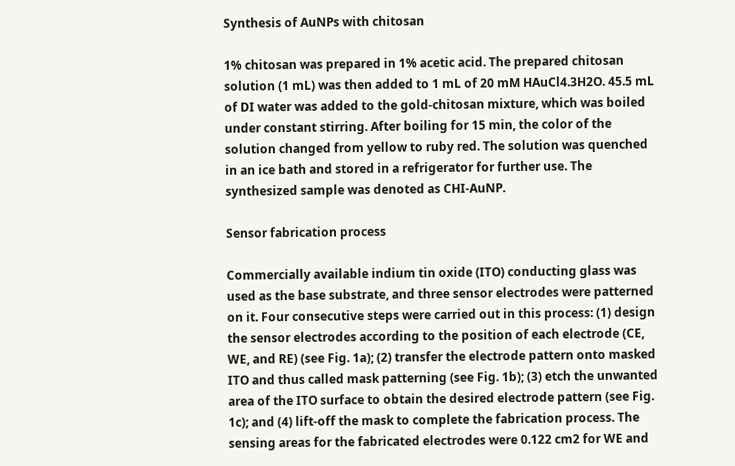Synthesis of AuNPs with chitosan

1% chitosan was prepared in 1% acetic acid. The prepared chitosan solution (1 mL) was then added to 1 mL of 20 mM HAuCl4.3H2O. 45.5 mL of DI water was added to the gold-chitosan mixture, which was boiled under constant stirring. After boiling for 15 min, the color of the solution changed from yellow to ruby red. The solution was quenched in an ice bath and stored in a refrigerator for further use. The synthesized sample was denoted as CHI-AuNP.

Sensor fabrication process

Commercially available indium tin oxide (ITO) conducting glass was used as the base substrate, and three sensor electrodes were patterned on it. Four consecutive steps were carried out in this process: (1) design the sensor electrodes according to the position of each electrode (CE, WE, and RE) (see Fig. 1a); (2) transfer the electrode pattern onto masked ITO and thus called mask patterning (see Fig. 1b); (3) etch the unwanted area of the ITO surface to obtain the desired electrode pattern (see Fig. 1c); and (4) lift-off the mask to complete the fabrication process. The sensing areas for the fabricated electrodes were 0.122 cm2 for WE and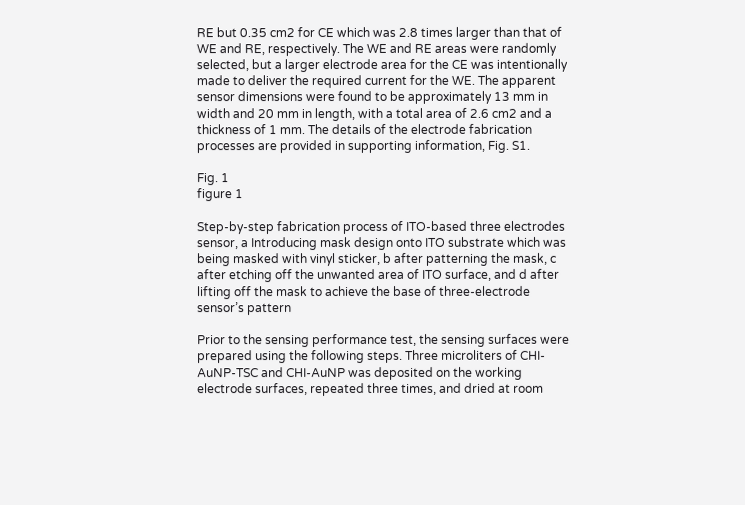RE but 0.35 cm2 for CE which was 2.8 times larger than that of WE and RE, respectively. The WE and RE areas were randomly selected, but a larger electrode area for the CE was intentionally made to deliver the required current for the WE. The apparent sensor dimensions were found to be approximately 13 mm in width and 20 mm in length, with a total area of 2.6 cm2 and a thickness of 1 mm. The details of the electrode fabrication processes are provided in supporting information, Fig. S1.

Fig. 1
figure 1

Step-by-step fabrication process of ITO-based three electrodes sensor, a Introducing mask design onto ITO substrate which was being masked with vinyl sticker, b after patterning the mask, c after etching off the unwanted area of ITO surface, and d after lifting off the mask to achieve the base of three-electrode sensor’s pattern

Prior to the sensing performance test, the sensing surfaces were prepared using the following steps. Three microliters of CHI-AuNP-TSC and CHI-AuNP was deposited on the working electrode surfaces, repeated three times, and dried at room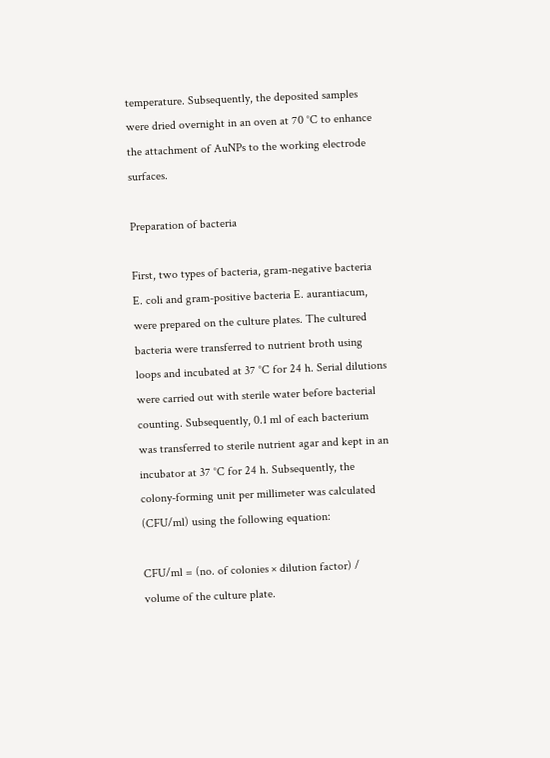temperature. Subsequently, the deposited samples were dried overnight in an oven at 70 °C to enhance the attachment of AuNPs to the working electrode surfaces.

Preparation of bacteria

First, two types of bacteria, gram-negative bacteria E. coli and gram-positive bacteria E. aurantiacum, were prepared on the culture plates. The cultured bacteria were transferred to nutrient broth using loops and incubated at 37 °C for 24 h. Serial dilutions were carried out with sterile water before bacterial counting. Subsequently, 0.1 ml of each bacterium was transferred to sterile nutrient agar and kept in an incubator at 37 °C for 24 h. Subsequently, the colony-forming unit per millimeter was calculated (CFU/ml) using the following equation:

CFU/ml = (no. of colonies × dilution factor) / volume of the culture plate.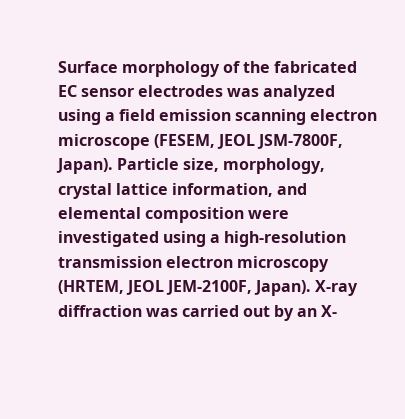Surface morphology of the fabricated EC sensor electrodes was analyzed using a field emission scanning electron microscope (FESEM, JEOL JSM-7800F, Japan). Particle size, morphology, crystal lattice information, and elemental composition were investigated using a high-resolution transmission electron microscopy (HRTEM, JEOL JEM-2100F, Japan). X-ray diffraction was carried out by an X-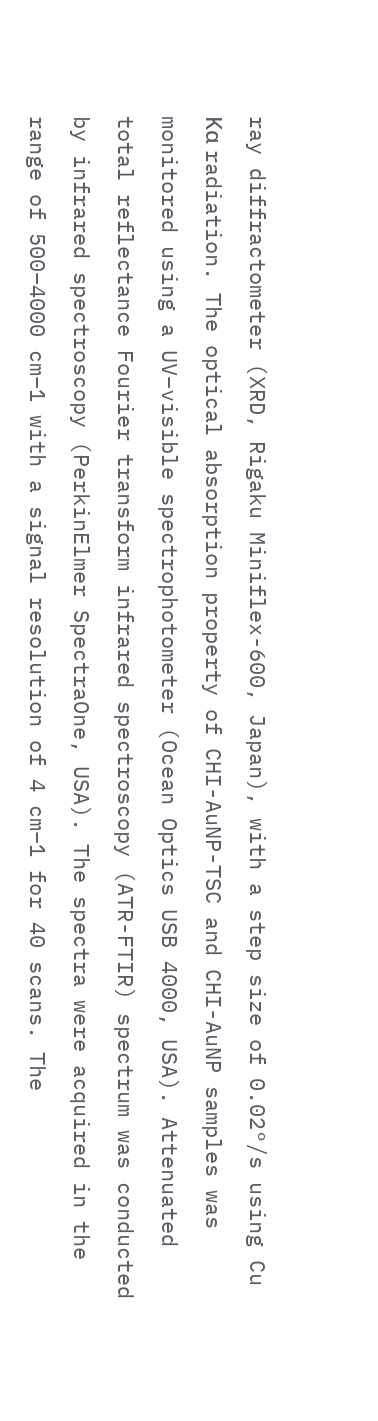ray diffractometer (XRD, Rigaku Miniflex-600, Japan), with a step size of 0.02°/s using Cu Kα radiation. The optical absorption property of CHI-AuNP-TSC and CHI-AuNP samples was monitored using a UV–visible spectrophotometer (Ocean Optics USB 4000, USA). Attenuated total reflectance Fourier transform infrared spectroscopy (ATR-FTIR) spectrum was conducted by infrared spectroscopy (PerkinElmer SpectraOne, USA). The spectra were acquired in the range of 500–4000 cm−1 with a signal resolution of 4 cm−1 for 40 scans. The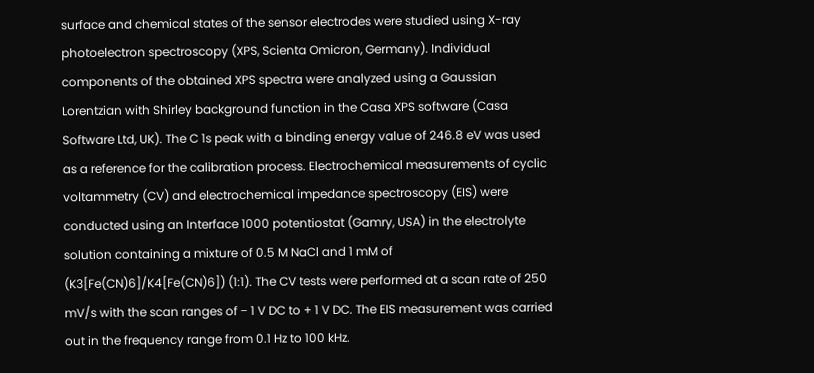surface and chemical states of the sensor electrodes were studied using X-ray photoelectron spectroscopy (XPS, Scienta Omicron, Germany). Individual components of the obtained XPS spectra were analyzed using a Gaussian Lorentzian with Shirley background function in the Casa XPS software (Casa Software Ltd, UK). The C 1s peak with a binding energy value of 246.8 eV was used as a reference for the calibration process. Electrochemical measurements of cyclic voltammetry (CV) and electrochemical impedance spectroscopy (EIS) were conducted using an Interface 1000 potentiostat (Gamry, USA) in the electrolyte solution containing a mixture of 0.5 M NaCl and 1 mM of (K3[Fe(CN)6]/K4[Fe(CN)6]) (1:1). The CV tests were performed at a scan rate of 250 mV/s with the scan ranges of − 1 V DC to + 1 V DC. The EIS measurement was carried out in the frequency range from 0.1 Hz to 100 kHz.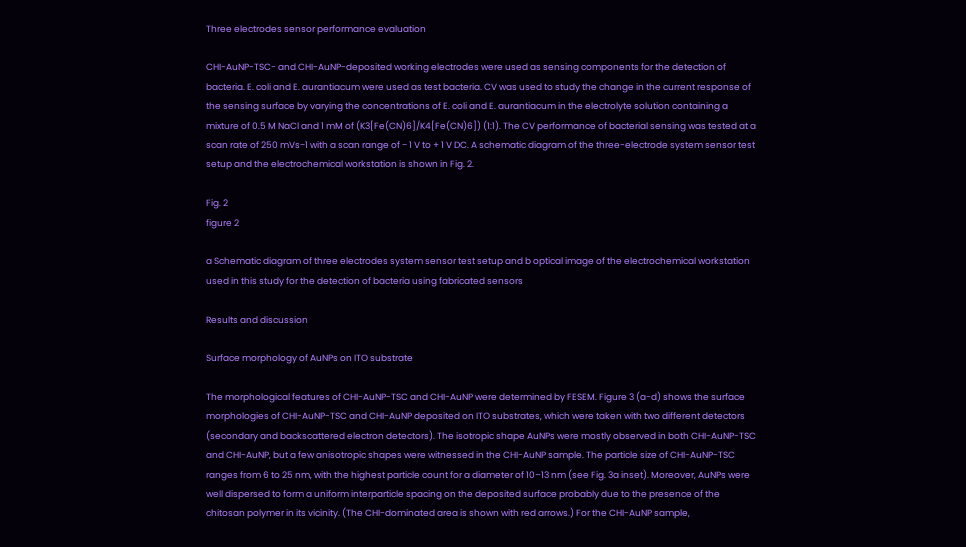Three electrodes sensor performance evaluation

CHI-AuNP-TSC- and CHI-AuNP-deposited working electrodes were used as sensing components for the detection of bacteria. E. coli and E. aurantiacum were used as test bacteria. CV was used to study the change in the current response of the sensing surface by varying the concentrations of E. coli and E. aurantiacum in the electrolyte solution containing a mixture of 0.5 M NaCl and 1 mM of (K3[Fe(CN)6]/K4[Fe(CN)6]) (1:1). The CV performance of bacterial sensing was tested at a scan rate of 250 mVs−1 with a scan range of − 1 V to + 1 V DC. A schematic diagram of the three-electrode system sensor test setup and the electrochemical workstation is shown in Fig. 2.

Fig. 2
figure 2

a Schematic diagram of three electrodes system sensor test setup and b optical image of the electrochemical workstation used in this study for the detection of bacteria using fabricated sensors

Results and discussion

Surface morphology of AuNPs on ITO substrate

The morphological features of CHI-AuNP-TSC and CHI-AuNP were determined by FESEM. Figure 3 (a-d) shows the surface morphologies of CHI-AuNP-TSC and CHI-AuNP deposited on ITO substrates, which were taken with two different detectors (secondary and backscattered electron detectors). The isotropic shape AuNPs were mostly observed in both CHI-AuNP-TSC and CHI-AuNP, but a few anisotropic shapes were witnessed in the CHI-AuNP sample. The particle size of CHI-AuNP-TSC ranges from 6 to 25 nm, with the highest particle count for a diameter of 10–13 nm (see Fig. 3a inset). Moreover, AuNPs were well dispersed to form a uniform interparticle spacing on the deposited surface probably due to the presence of the chitosan polymer in its vicinity. (The CHI-dominated area is shown with red arrows.) For the CHI-AuNP sample,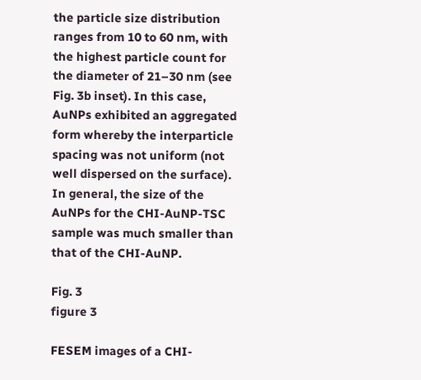the particle size distribution ranges from 10 to 60 nm, with the highest particle count for the diameter of 21–30 nm (see Fig. 3b inset). In this case, AuNPs exhibited an aggregated form whereby the interparticle spacing was not uniform (not well dispersed on the surface). In general, the size of the AuNPs for the CHI-AuNP-TSC sample was much smaller than that of the CHI-AuNP.

Fig. 3
figure 3

FESEM images of a CHI-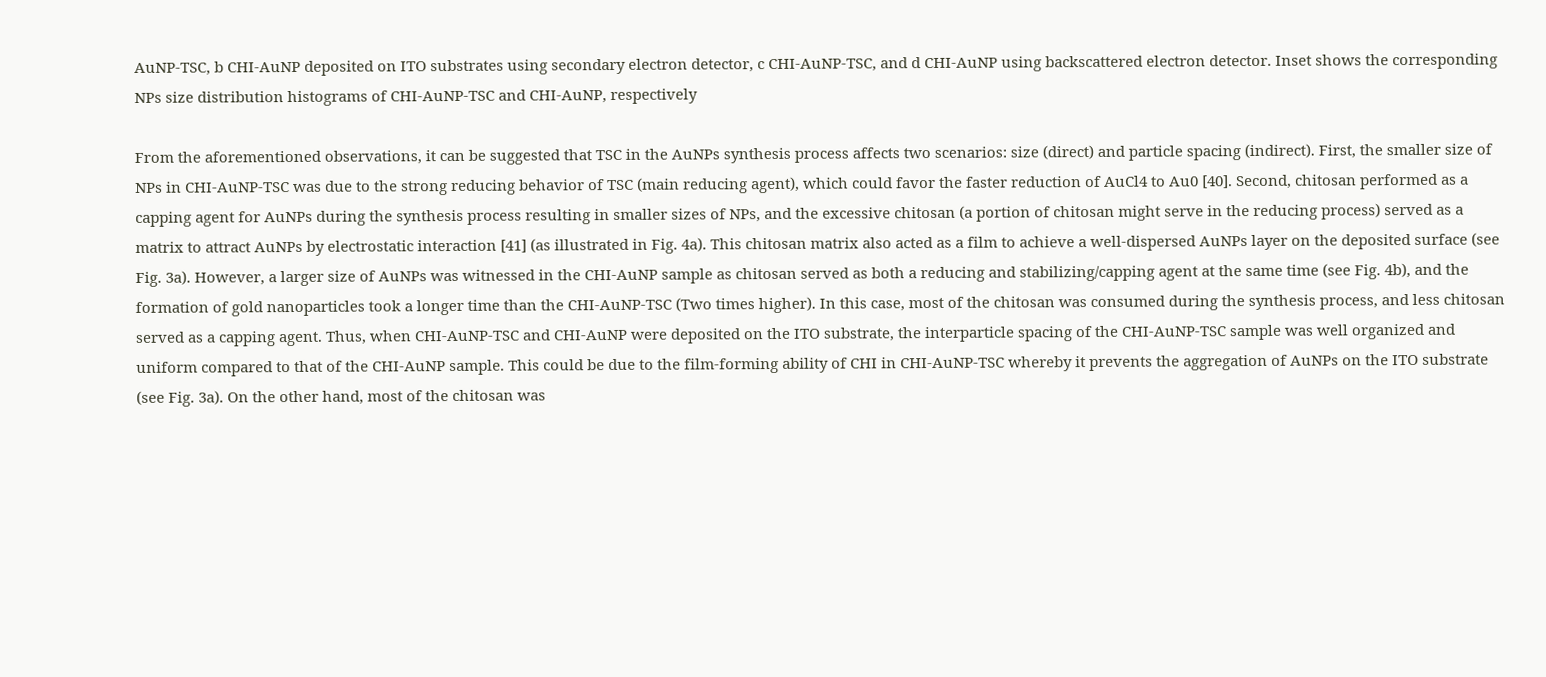AuNP-TSC, b CHI-AuNP deposited on ITO substrates using secondary electron detector, c CHI-AuNP-TSC, and d CHI-AuNP using backscattered electron detector. Inset shows the corresponding NPs size distribution histograms of CHI-AuNP-TSC and CHI-AuNP, respectively

From the aforementioned observations, it can be suggested that TSC in the AuNPs synthesis process affects two scenarios: size (direct) and particle spacing (indirect). First, the smaller size of NPs in CHI-AuNP-TSC was due to the strong reducing behavior of TSC (main reducing agent), which could favor the faster reduction of AuCl4 to Au0 [40]. Second, chitosan performed as a capping agent for AuNPs during the synthesis process resulting in smaller sizes of NPs, and the excessive chitosan (a portion of chitosan might serve in the reducing process) served as a matrix to attract AuNPs by electrostatic interaction [41] (as illustrated in Fig. 4a). This chitosan matrix also acted as a film to achieve a well-dispersed AuNPs layer on the deposited surface (see Fig. 3a). However, a larger size of AuNPs was witnessed in the CHI-AuNP sample as chitosan served as both a reducing and stabilizing/capping agent at the same time (see Fig. 4b), and the formation of gold nanoparticles took a longer time than the CHI-AuNP-TSC (Two times higher). In this case, most of the chitosan was consumed during the synthesis process, and less chitosan served as a capping agent. Thus, when CHI-AuNP-TSC and CHI-AuNP were deposited on the ITO substrate, the interparticle spacing of the CHI-AuNP-TSC sample was well organized and uniform compared to that of the CHI-AuNP sample. This could be due to the film-forming ability of CHI in CHI-AuNP-TSC whereby it prevents the aggregation of AuNPs on the ITO substrate (see Fig. 3a). On the other hand, most of the chitosan was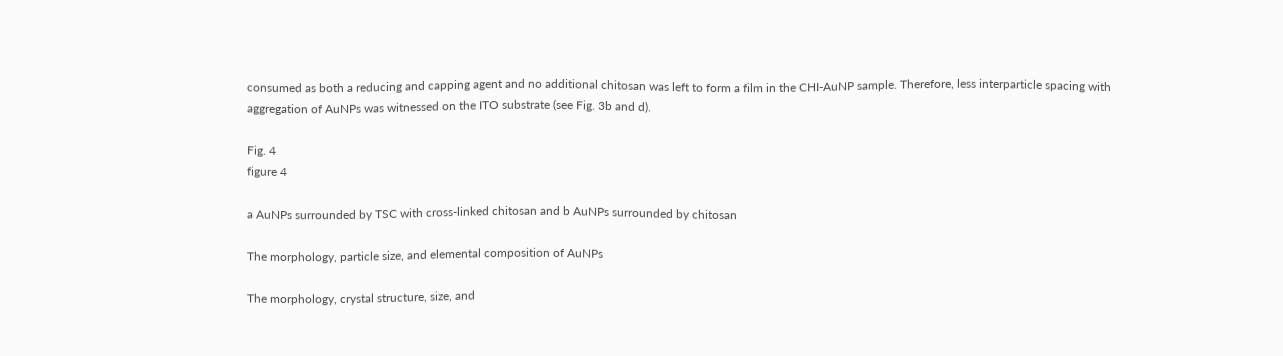consumed as both a reducing and capping agent and no additional chitosan was left to form a film in the CHI-AuNP sample. Therefore, less interparticle spacing with aggregation of AuNPs was witnessed on the ITO substrate (see Fig. 3b and d).

Fig. 4
figure 4

a AuNPs surrounded by TSC with cross-linked chitosan and b AuNPs surrounded by chitosan

The morphology, particle size, and elemental composition of AuNPs

The morphology, crystal structure, size, and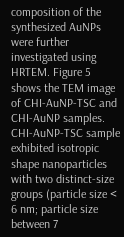composition of the synthesized AuNPs were further investigated using HRTEM. Figure 5 shows the TEM image of CHI-AuNP-TSC and CHI-AuNP samples. CHI-AuNP-TSC sample exhibited isotropic shape nanoparticles with two distinct-size groups (particle size < 6 nm; particle size between 7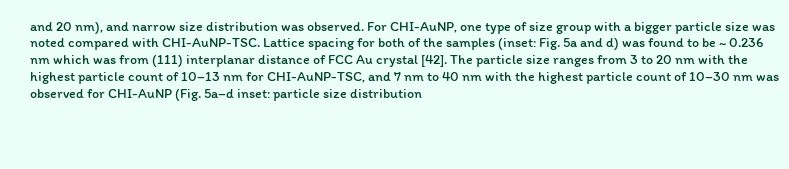and 20 nm), and narrow size distribution was observed. For CHI-AuNP, one type of size group with a bigger particle size was noted compared with CHI-AuNP-TSC. Lattice spacing for both of the samples (inset: Fig. 5a and d) was found to be ~ 0.236 nm which was from (111) interplanar distance of FCC Au crystal [42]. The particle size ranges from 3 to 20 nm with the highest particle count of 10–13 nm for CHI-AuNP-TSC, and 7 nm to 40 nm with the highest particle count of 10–30 nm was observed for CHI-AuNP (Fig. 5a–d inset: particle size distribution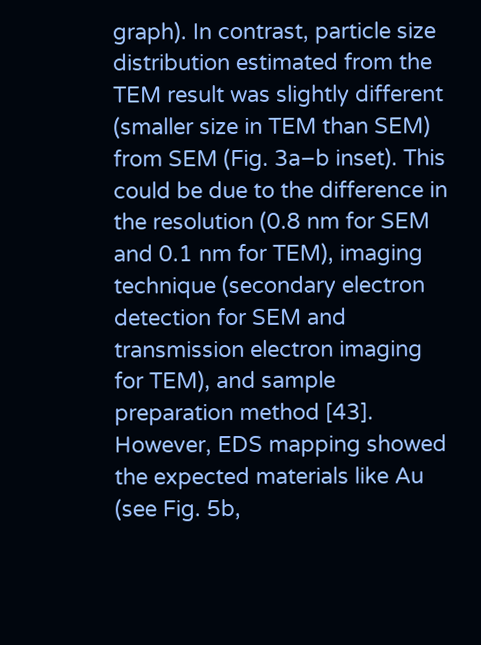graph). In contrast, particle size distribution estimated from the TEM result was slightly different (smaller size in TEM than SEM) from SEM (Fig. 3a–b inset). This could be due to the difference in the resolution (0.8 nm for SEM and 0.1 nm for TEM), imaging technique (secondary electron detection for SEM and transmission electron imaging for TEM), and sample preparation method [43]. However, EDS mapping showed the expected materials like Au (see Fig. 5b,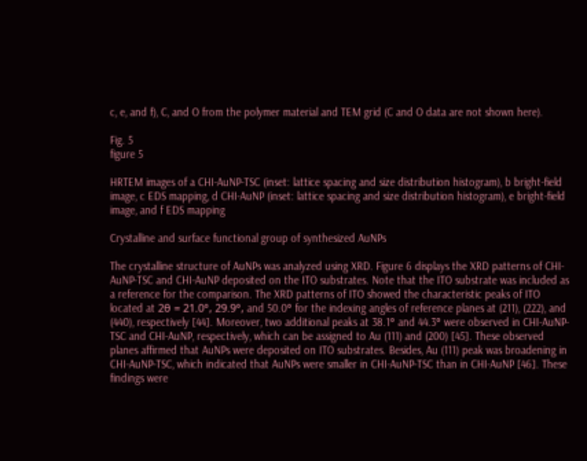c, e, and f), C, and O from the polymer material and TEM grid (C and O data are not shown here).

Fig. 5
figure 5

HRTEM images of a CHI-AuNP-TSC (inset: lattice spacing and size distribution histogram), b bright-field image, c EDS mapping, d CHI-AuNP (inset: lattice spacing and size distribution histogram), e bright-field image, and f EDS mapping

Crystalline and surface functional group of synthesized AuNPs

The crystalline structure of AuNPs was analyzed using XRD. Figure 6 displays the XRD patterns of CHI-AuNP-TSC and CHI-AuNP deposited on the ITO substrates. Note that the ITO substrate was included as a reference for the comparison. The XRD patterns of ITO showed the characteristic peaks of ITO located at 2θ = 21.0°, 29.9°, and 50.0° for the indexing angles of reference planes at (211), (222), and (440), respectively [44]. Moreover, two additional peaks at 38.1° and 44.3° were observed in CHI-AuNP-TSC and CHI-AuNP, respectively, which can be assigned to Au (111) and (200) [45]. These observed planes affirmed that AuNPs were deposited on ITO substrates. Besides, Au (111) peak was broadening in CHI-AuNP-TSC, which indicated that AuNPs were smaller in CHI-AuNP-TSC than in CHI-AuNP [46]. These findings were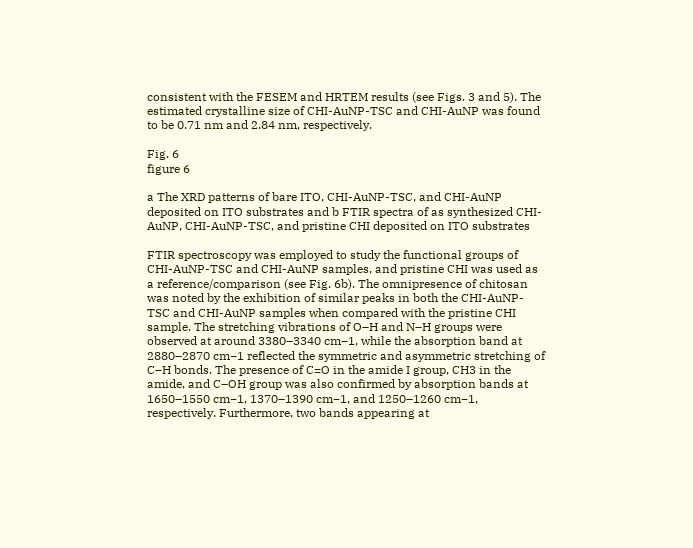consistent with the FESEM and HRTEM results (see Figs. 3 and 5). The estimated crystalline size of CHI-AuNP-TSC and CHI-AuNP was found to be 0.71 nm and 2.84 nm, respectively.

Fig. 6
figure 6

a The XRD patterns of bare ITO, CHI-AuNP-TSC, and CHI-AuNP deposited on ITO substrates and b FTIR spectra of as synthesized CHI-AuNP, CHI-AuNP-TSC, and pristine CHI deposited on ITO substrates

FTIR spectroscopy was employed to study the functional groups of CHI-AuNP-TSC and CHI-AuNP samples, and pristine CHI was used as a reference/comparison (see Fig. 6b). The omnipresence of chitosan was noted by the exhibition of similar peaks in both the CHI-AuNP-TSC and CHI-AuNP samples when compared with the pristine CHI sample. The stretching vibrations of O–H and N–H groups were observed at around 3380–3340 cm−1, while the absorption band at 2880–2870 cm−1 reflected the symmetric and asymmetric stretching of C–H bonds. The presence of C=O in the amide I group, CH3 in the amide, and C–OH group was also confirmed by absorption bands at 1650–1550 cm−1, 1370–1390 cm−1, and 1250–1260 cm−1, respectively. Furthermore, two bands appearing at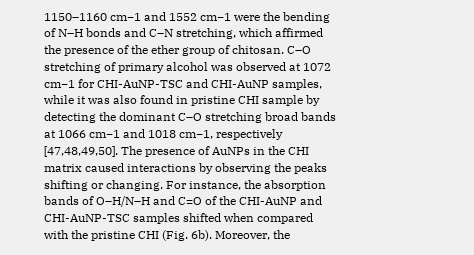1150–1160 cm−1 and 1552 cm−1 were the bending of N–H bonds and C–N stretching, which affirmed the presence of the ether group of chitosan. C–O stretching of primary alcohol was observed at 1072 cm−1 for CHI-AuNP-TSC and CHI-AuNP samples, while it was also found in pristine CHI sample by detecting the dominant C–O stretching broad bands at 1066 cm−1 and 1018 cm−1, respectively [47,48,49,50]. The presence of AuNPs in the CHI matrix caused interactions by observing the peaks shifting or changing. For instance, the absorption bands of O–H/N–H and C=O of the CHI-AuNP and CHI-AuNP-TSC samples shifted when compared with the pristine CHI (Fig. 6b). Moreover, the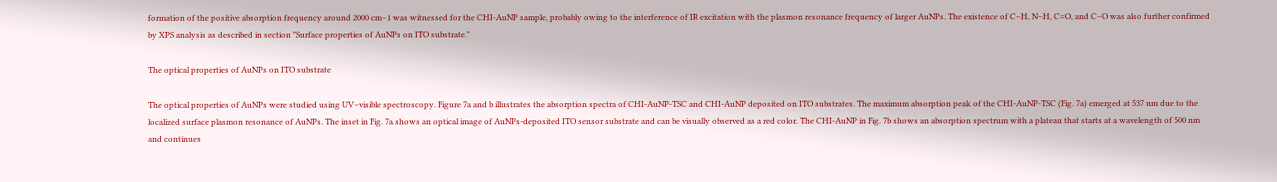formation of the positive absorption frequency around 2000 cm−1 was witnessed for the CHI-AuNP sample, probably owing to the interference of IR excitation with the plasmon resonance frequency of larger AuNPs. The existence of C–H, N–H, C=O, and C–O was also further confirmed by XPS analysis as described in section "Surface properties of AuNPs on ITO substrate."

The optical properties of AuNPs on ITO substrate

The optical properties of AuNPs were studied using UV–visible spectroscopy. Figure 7a and b illustrates the absorption spectra of CHI-AuNP-TSC and CHI-AuNP deposited on ITO substrates. The maximum absorption peak of the CHI-AuNP-TSC (Fig. 7a) emerged at 537 nm due to the localized surface plasmon resonance of AuNPs. The inset in Fig. 7a shows an optical image of AuNPs-deposited ITO sensor substrate and can be visually observed as a red color. The CHI-AuNP in Fig. 7b shows an absorption spectrum with a plateau that starts at a wavelength of 500 nm and continues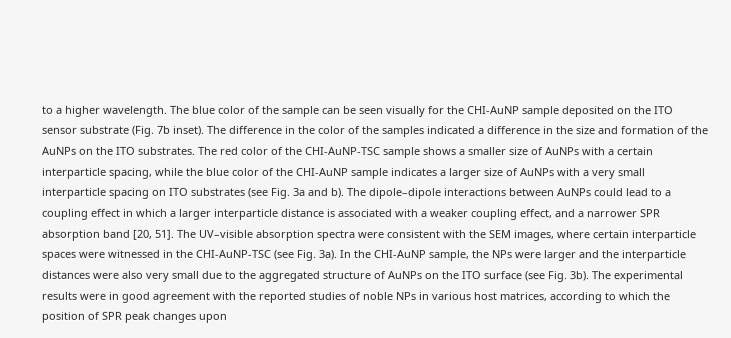to a higher wavelength. The blue color of the sample can be seen visually for the CHI-AuNP sample deposited on the ITO sensor substrate (Fig. 7b inset). The difference in the color of the samples indicated a difference in the size and formation of the AuNPs on the ITO substrates. The red color of the CHI-AuNP-TSC sample shows a smaller size of AuNPs with a certain interparticle spacing, while the blue color of the CHI-AuNP sample indicates a larger size of AuNPs with a very small interparticle spacing on ITO substrates (see Fig. 3a and b). The dipole–dipole interactions between AuNPs could lead to a coupling effect in which a larger interparticle distance is associated with a weaker coupling effect, and a narrower SPR absorption band [20, 51]. The UV–visible absorption spectra were consistent with the SEM images, where certain interparticle spaces were witnessed in the CHI-AuNP-TSC (see Fig. 3a). In the CHI-AuNP sample, the NPs were larger and the interparticle distances were also very small due to the aggregated structure of AuNPs on the ITO surface (see Fig. 3b). The experimental results were in good agreement with the reported studies of noble NPs in various host matrices, according to which the position of SPR peak changes upon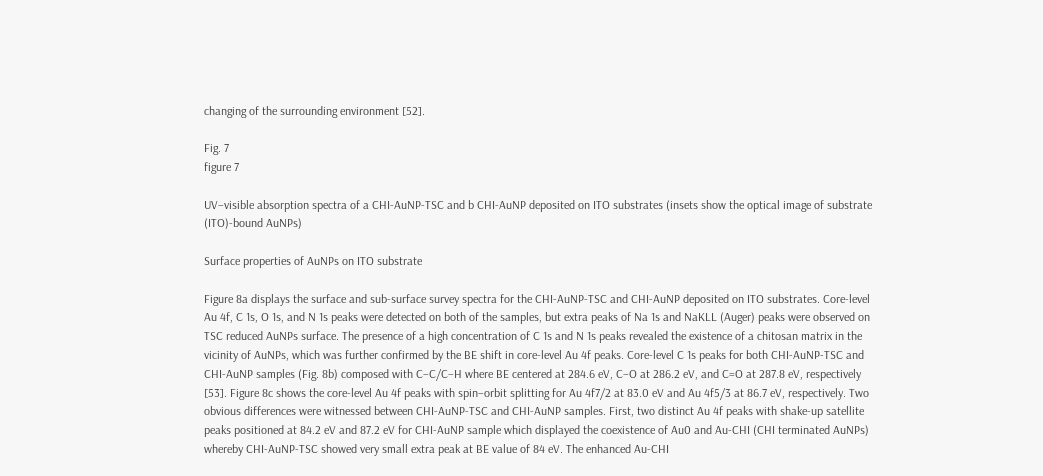changing of the surrounding environment [52].

Fig. 7
figure 7

UV–visible absorption spectra of a CHI-AuNP-TSC and b CHI-AuNP deposited on ITO substrates (insets show the optical image of substrate (ITO)-bound AuNPs)

Surface properties of AuNPs on ITO substrate

Figure 8a displays the surface and sub-surface survey spectra for the CHI-AuNP-TSC and CHI-AuNP deposited on ITO substrates. Core-level Au 4f, C 1s, O 1s, and N 1s peaks were detected on both of the samples, but extra peaks of Na 1s and NaKLL (Auger) peaks were observed on TSC reduced AuNPs surface. The presence of a high concentration of C 1s and N 1s peaks revealed the existence of a chitosan matrix in the vicinity of AuNPs, which was further confirmed by the BE shift in core-level Au 4f peaks. Core-level C 1s peaks for both CHI-AuNP-TSC and CHI-AuNP samples (Fig. 8b) composed with C–C/C–H where BE centered at 284.6 eV, C–O at 286.2 eV, and C=O at 287.8 eV, respectively [53]. Figure 8c shows the core-level Au 4f peaks with spin–orbit splitting for Au 4f7/2 at 83.0 eV and Au 4f5/3 at 86.7 eV, respectively. Two obvious differences were witnessed between CHI-AuNP-TSC and CHI-AuNP samples. First, two distinct Au 4f peaks with shake-up satellite peaks positioned at 84.2 eV and 87.2 eV for CHI-AuNP sample which displayed the coexistence of Au0 and Au-CHI (CHI terminated AuNPs) whereby CHI-AuNP-TSC showed very small extra peak at BE value of 84 eV. The enhanced Au-CHI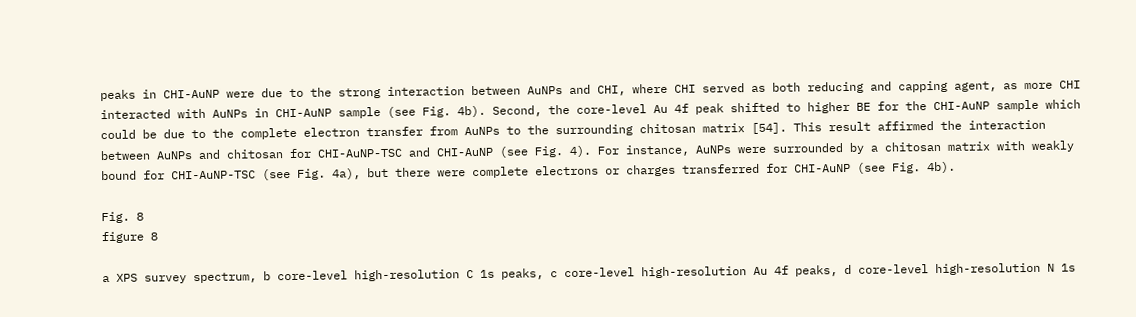peaks in CHI-AuNP were due to the strong interaction between AuNPs and CHI, where CHI served as both reducing and capping agent, as more CHI interacted with AuNPs in CHI-AuNP sample (see Fig. 4b). Second, the core-level Au 4f peak shifted to higher BE for the CHI-AuNP sample which could be due to the complete electron transfer from AuNPs to the surrounding chitosan matrix [54]. This result affirmed the interaction between AuNPs and chitosan for CHI-AuNP-TSC and CHI-AuNP (see Fig. 4). For instance, AuNPs were surrounded by a chitosan matrix with weakly bound for CHI-AuNP-TSC (see Fig. 4a), but there were complete electrons or charges transferred for CHI-AuNP (see Fig. 4b).

Fig. 8
figure 8

a XPS survey spectrum, b core-level high-resolution C 1s peaks, c core-level high-resolution Au 4f peaks, d core-level high-resolution N 1s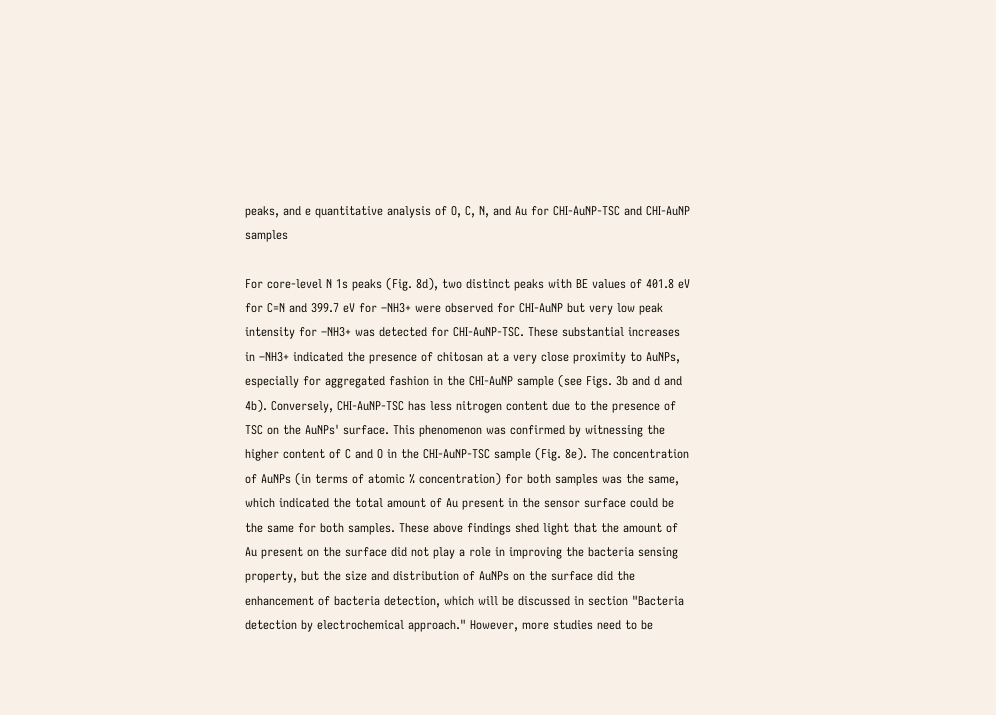peaks, and e quantitative analysis of O, C, N, and Au for CHI-AuNP-TSC and CHI-AuNP samples

For core-level N 1s peaks (Fig. 8d), two distinct peaks with BE values of 401.8 eV for C=N and 399.7 eV for –NH3+ were observed for CHI-AuNP but very low peak intensity for –NH3+ was detected for CHI-AuNP-TSC. These substantial increases in –NH3+ indicated the presence of chitosan at a very close proximity to AuNPs, especially for aggregated fashion in the CHI-AuNP sample (see Figs. 3b and d and 4b). Conversely, CHI-AuNP-TSC has less nitrogen content due to the presence of TSC on the AuNPs' surface. This phenomenon was confirmed by witnessing the higher content of C and O in the CHI-AuNP-TSC sample (Fig. 8e). The concentration of AuNPs (in terms of atomic % concentration) for both samples was the same, which indicated the total amount of Au present in the sensor surface could be the same for both samples. These above findings shed light that the amount of Au present on the surface did not play a role in improving the bacteria sensing property, but the size and distribution of AuNPs on the surface did the enhancement of bacteria detection, which will be discussed in section "Bacteria detection by electrochemical approach." However, more studies need to be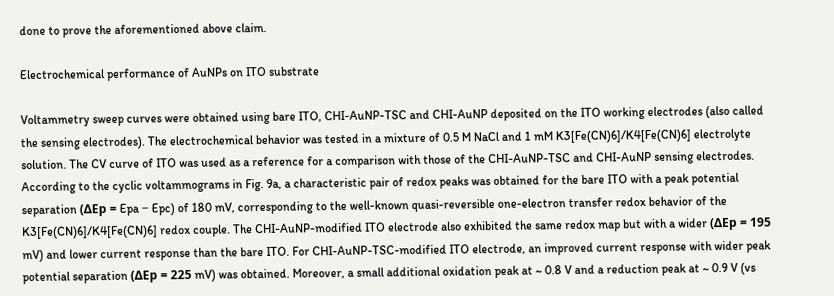done to prove the aforementioned above claim.

Electrochemical performance of AuNPs on ITO substrate

Voltammetry sweep curves were obtained using bare ITO, CHI-AuNP-TSC and CHI-AuNP deposited on the ITO working electrodes (also called the sensing electrodes). The electrochemical behavior was tested in a mixture of 0.5 M NaCl and 1 mM K3[Fe(CN)6]/K4[Fe(CN)6] electrolyte solution. The CV curve of ITO was used as a reference for a comparison with those of the CHI-AuNP-TSC and CHI-AuNP sensing electrodes. According to the cyclic voltammograms in Fig. 9a, a characteristic pair of redox peaks was obtained for the bare ITO with a peak potential separation (ΔEp = Epa − Epc) of 180 mV, corresponding to the well-known quasi-reversible one-electron transfer redox behavior of the K3[Fe(CN)6]/K4[Fe(CN)6] redox couple. The CHI-AuNP-modified ITO electrode also exhibited the same redox map but with a wider (ΔEp = 195 mV) and lower current response than the bare ITO. For CHI-AuNP-TSC-modified ITO electrode, an improved current response with wider peak potential separation (ΔEp = 225 mV) was obtained. Moreover, a small additional oxidation peak at ~ 0.8 V and a reduction peak at ~ 0.9 V (vs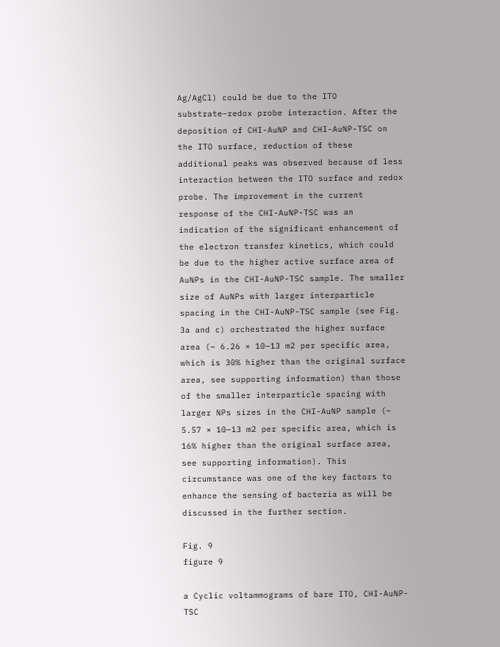Ag/AgCl) could be due to the ITO substrate–redox probe interaction. After the deposition of CHI-AuNP and CHI-AuNP-TSC on the ITO surface, reduction of these additional peaks was observed because of less interaction between the ITO surface and redox probe. The improvement in the current response of the CHI-AuNP-TSC was an indication of the significant enhancement of the electron transfer kinetics, which could be due to the higher active surface area of AuNPs in the CHI-AuNP-TSC sample. The smaller size of AuNPs with larger interparticle spacing in the CHI-AuNP-TSC sample (see Fig. 3a and c) orchestrated the higher surface area (~ 6.26 × 10–13 m2 per specific area, which is 30% higher than the original surface area, see supporting information) than those of the smaller interparticle spacing with larger NPs sizes in the CHI-AuNP sample (~ 5.57 × 10–13 m2 per specific area, which is 16% higher than the original surface area, see supporting information). This circumstance was one of the key factors to enhance the sensing of bacteria as will be discussed in the further section.

Fig. 9
figure 9

a Cyclic voltammograms of bare ITO, CHI-AuNP-TSC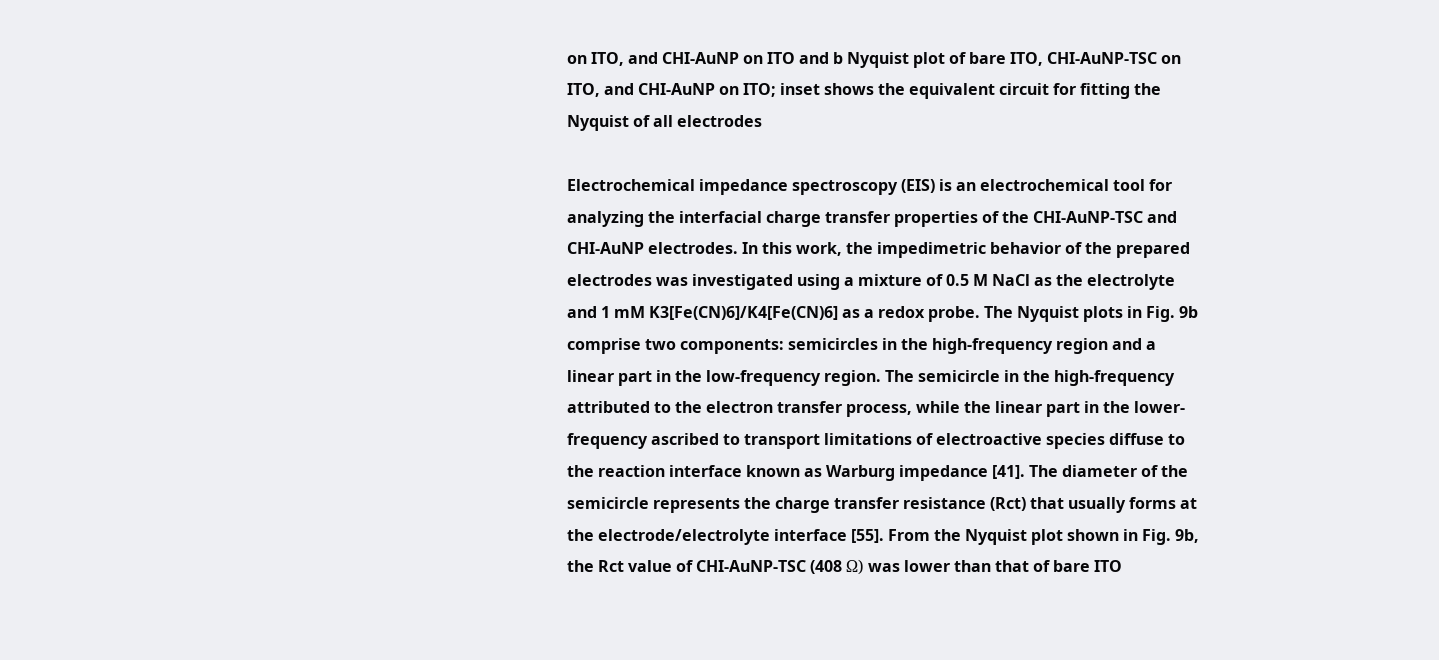on ITO, and CHI-AuNP on ITO and b Nyquist plot of bare ITO, CHI-AuNP-TSC on ITO, and CHI-AuNP on ITO; inset shows the equivalent circuit for fitting the Nyquist of all electrodes

Electrochemical impedance spectroscopy (EIS) is an electrochemical tool for analyzing the interfacial charge transfer properties of the CHI-AuNP-TSC and CHI-AuNP electrodes. In this work, the impedimetric behavior of the prepared electrodes was investigated using a mixture of 0.5 M NaCl as the electrolyte and 1 mM K3[Fe(CN)6]/K4[Fe(CN)6] as a redox probe. The Nyquist plots in Fig. 9b comprise two components: semicircles in the high-frequency region and a linear part in the low-frequency region. The semicircle in the high-frequency attributed to the electron transfer process, while the linear part in the lower-frequency ascribed to transport limitations of electroactive species diffuse to the reaction interface known as Warburg impedance [41]. The diameter of the semicircle represents the charge transfer resistance (Rct) that usually forms at the electrode/electrolyte interface [55]. From the Nyquist plot shown in Fig. 9b, the Rct value of CHI-AuNP-TSC (408 Ω) was lower than that of bare ITO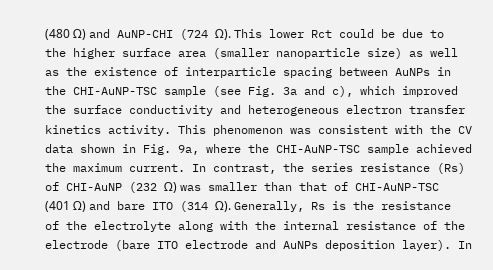(480 Ω) and AuNP-CHI (724 Ω). This lower Rct could be due to the higher surface area (smaller nanoparticle size) as well as the existence of interparticle spacing between AuNPs in the CHI-AuNP-TSC sample (see Fig. 3a and c), which improved the surface conductivity and heterogeneous electron transfer kinetics activity. This phenomenon was consistent with the CV data shown in Fig. 9a, where the CHI-AuNP-TSC sample achieved the maximum current. In contrast, the series resistance (Rs) of CHI-AuNP (232 Ω) was smaller than that of CHI-AuNP-TSC (401 Ω) and bare ITO (314 Ω). Generally, Rs is the resistance of the electrolyte along with the internal resistance of the electrode (bare ITO electrode and AuNPs deposition layer). In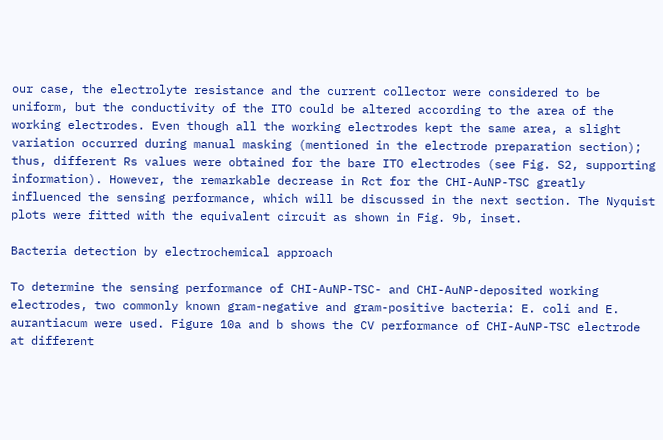our case, the electrolyte resistance and the current collector were considered to be uniform, but the conductivity of the ITO could be altered according to the area of the working electrodes. Even though all the working electrodes kept the same area, a slight variation occurred during manual masking (mentioned in the electrode preparation section); thus, different Rs values were obtained for the bare ITO electrodes (see Fig. S2, supporting information). However, the remarkable decrease in Rct for the CHI-AuNP-TSC greatly influenced the sensing performance, which will be discussed in the next section. The Nyquist plots were fitted with the equivalent circuit as shown in Fig. 9b, inset.

Bacteria detection by electrochemical approach

To determine the sensing performance of CHI-AuNP-TSC- and CHI-AuNP-deposited working electrodes, two commonly known gram-negative and gram-positive bacteria: E. coli and E. aurantiacum were used. Figure 10a and b shows the CV performance of CHI-AuNP-TSC electrode at different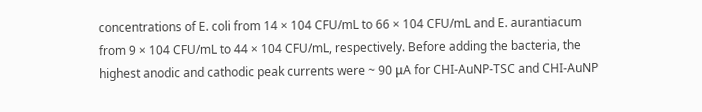concentrations of E. coli from 14 × 104 CFU/mL to 66 × 104 CFU/mL and E. aurantiacum from 9 × 104 CFU/mL to 44 × 104 CFU/mL, respectively. Before adding the bacteria, the highest anodic and cathodic peak currents were ~ 90 μA for CHI-AuNP-TSC and CHI-AuNP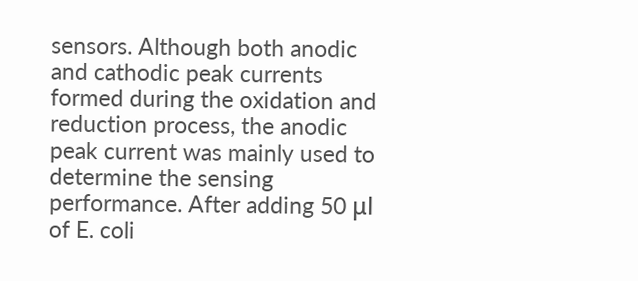sensors. Although both anodic and cathodic peak currents formed during the oxidation and reduction process, the anodic peak current was mainly used to determine the sensing performance. After adding 50 μl of E. coli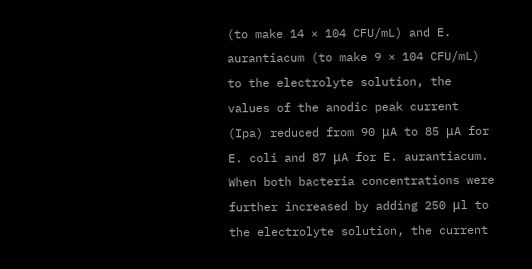(to make 14 × 104 CFU/mL) and E. aurantiacum (to make 9 × 104 CFU/mL) to the electrolyte solution, the values of the anodic peak current (Ipa) reduced from 90 μA to 85 μA for E. coli and 87 μA for E. aurantiacum. When both bacteria concentrations were further increased by adding 250 μl to the electrolyte solution, the current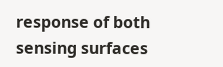response of both sensing surfaces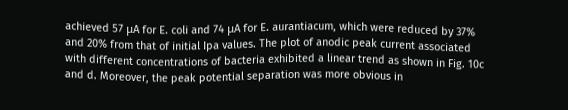achieved 57 μA for E. coli and 74 μA for E. aurantiacum, which were reduced by 37% and 20% from that of initial Ipa values. The plot of anodic peak current associated with different concentrations of bacteria exhibited a linear trend as shown in Fig. 10c and d. Moreover, the peak potential separation was more obvious in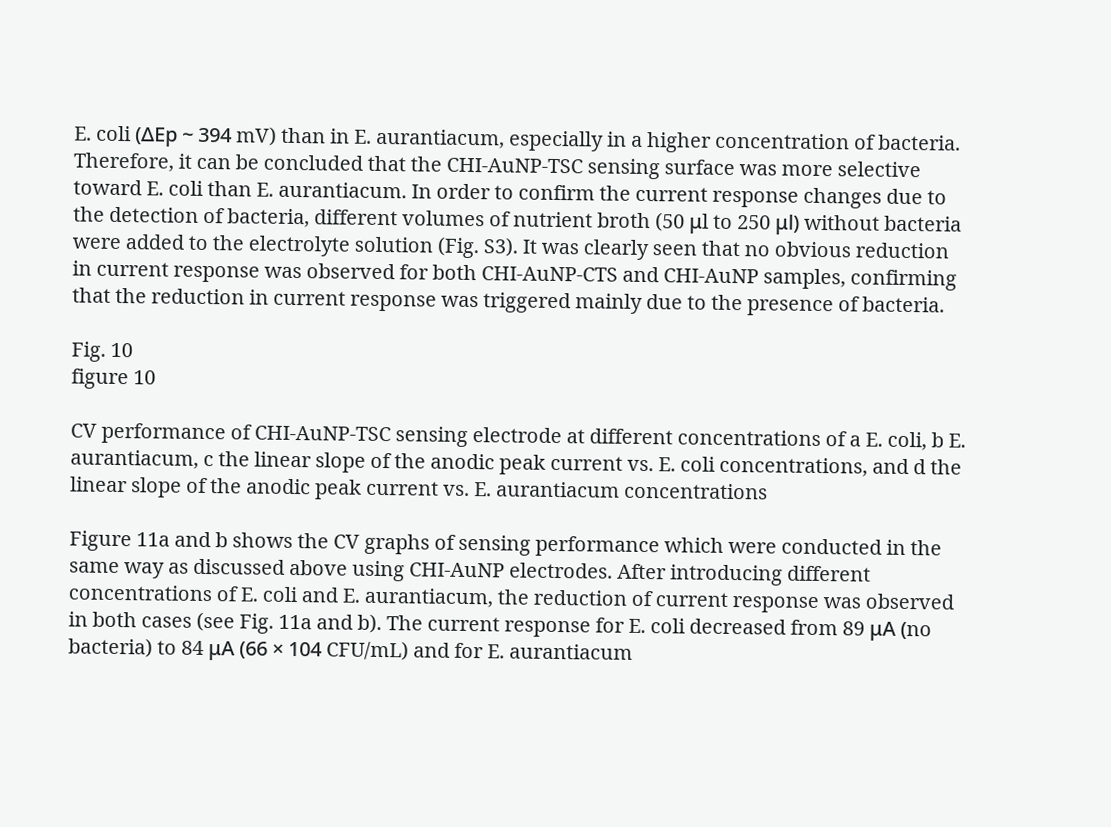E. coli (ΔEp ~ 394 mV) than in E. aurantiacum, especially in a higher concentration of bacteria. Therefore, it can be concluded that the CHI-AuNP-TSC sensing surface was more selective toward E. coli than E. aurantiacum. In order to confirm the current response changes due to the detection of bacteria, different volumes of nutrient broth (50 μl to 250 μl) without bacteria were added to the electrolyte solution (Fig. S3). It was clearly seen that no obvious reduction in current response was observed for both CHI-AuNP-CTS and CHI-AuNP samples, confirming that the reduction in current response was triggered mainly due to the presence of bacteria.

Fig. 10
figure 10

CV performance of CHI-AuNP-TSC sensing electrode at different concentrations of a E. coli, b E. aurantiacum, c the linear slope of the anodic peak current vs. E. coli concentrations, and d the linear slope of the anodic peak current vs. E. aurantiacum concentrations

Figure 11a and b shows the CV graphs of sensing performance which were conducted in the same way as discussed above using CHI-AuNP electrodes. After introducing different concentrations of E. coli and E. aurantiacum, the reduction of current response was observed in both cases (see Fig. 11a and b). The current response for E. coli decreased from 89 μA (no bacteria) to 84 μA (66 × 104 CFU/mL) and for E. aurantiacum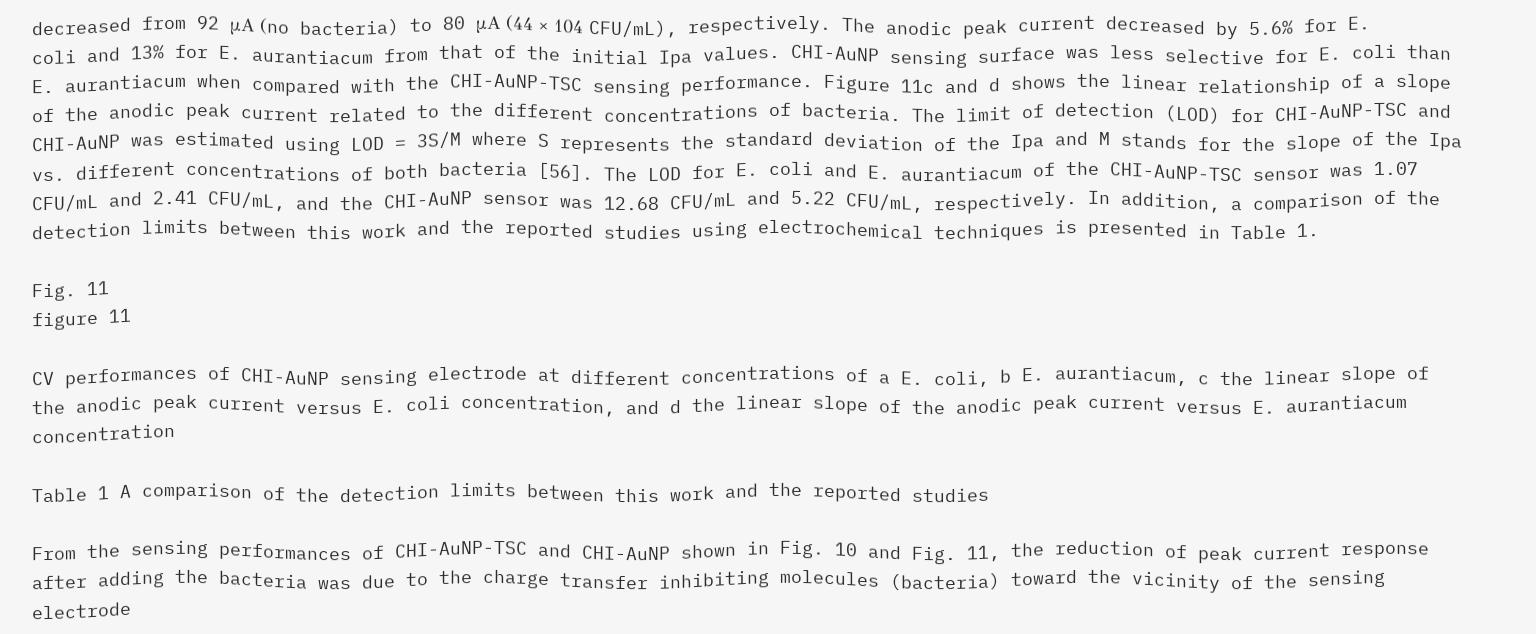decreased from 92 μA (no bacteria) to 80 μA (44 × 104 CFU/mL), respectively. The anodic peak current decreased by 5.6% for E. coli and 13% for E. aurantiacum from that of the initial Ipa values. CHI-AuNP sensing surface was less selective for E. coli than E. aurantiacum when compared with the CHI-AuNP-TSC sensing performance. Figure 11c and d shows the linear relationship of a slope of the anodic peak current related to the different concentrations of bacteria. The limit of detection (LOD) for CHI-AuNP-TSC and CHI-AuNP was estimated using LOD = 3S/M where S represents the standard deviation of the Ipa and M stands for the slope of the Ipa vs. different concentrations of both bacteria [56]. The LOD for E. coli and E. aurantiacum of the CHI-AuNP-TSC sensor was 1.07 CFU/mL and 2.41 CFU/mL, and the CHI-AuNP sensor was 12.68 CFU/mL and 5.22 CFU/mL, respectively. In addition, a comparison of the detection limits between this work and the reported studies using electrochemical techniques is presented in Table 1.

Fig. 11
figure 11

CV performances of CHI-AuNP sensing electrode at different concentrations of a E. coli, b E. aurantiacum, c the linear slope of the anodic peak current versus E. coli concentration, and d the linear slope of the anodic peak current versus E. aurantiacum concentration

Table 1 A comparison of the detection limits between this work and the reported studies

From the sensing performances of CHI-AuNP-TSC and CHI-AuNP shown in Fig. 10 and Fig. 11, the reduction of peak current response after adding the bacteria was due to the charge transfer inhibiting molecules (bacteria) toward the vicinity of the sensing electrode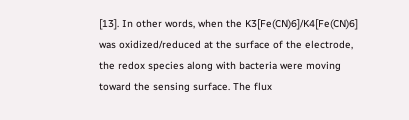[13]. In other words, when the K3[Fe(CN)6]/K4[Fe(CN)6] was oxidized/reduced at the surface of the electrode, the redox species along with bacteria were moving toward the sensing surface. The flux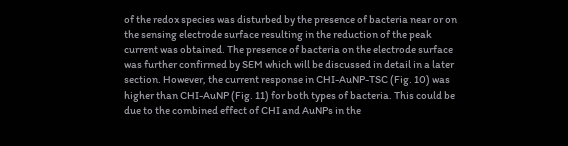of the redox species was disturbed by the presence of bacteria near or on the sensing electrode surface resulting in the reduction of the peak current was obtained. The presence of bacteria on the electrode surface was further confirmed by SEM which will be discussed in detail in a later section. However, the current response in CHI-AuNP-TSC (Fig. 10) was higher than CHI-AuNP (Fig. 11) for both types of bacteria. This could be due to the combined effect of CHI and AuNPs in the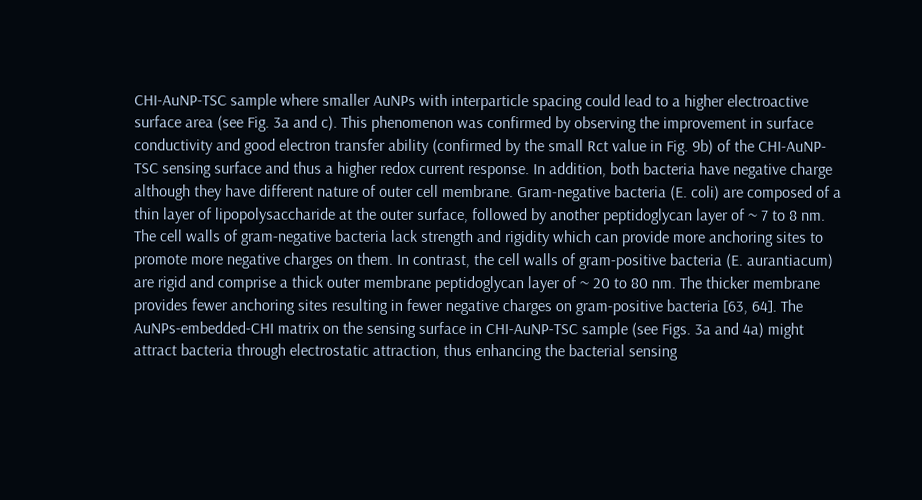CHI-AuNP-TSC sample where smaller AuNPs with interparticle spacing could lead to a higher electroactive surface area (see Fig. 3a and c). This phenomenon was confirmed by observing the improvement in surface conductivity and good electron transfer ability (confirmed by the small Rct value in Fig. 9b) of the CHI-AuNP-TSC sensing surface and thus a higher redox current response. In addition, both bacteria have negative charge although they have different nature of outer cell membrane. Gram-negative bacteria (E. coli) are composed of a thin layer of lipopolysaccharide at the outer surface, followed by another peptidoglycan layer of ~ 7 to 8 nm. The cell walls of gram-negative bacteria lack strength and rigidity which can provide more anchoring sites to promote more negative charges on them. In contrast, the cell walls of gram-positive bacteria (E. aurantiacum) are rigid and comprise a thick outer membrane peptidoglycan layer of ~ 20 to 80 nm. The thicker membrane provides fewer anchoring sites resulting in fewer negative charges on gram-positive bacteria [63, 64]. The AuNPs-embedded-CHI matrix on the sensing surface in CHI-AuNP-TSC sample (see Figs. 3a and 4a) might attract bacteria through electrostatic attraction, thus enhancing the bacterial sensing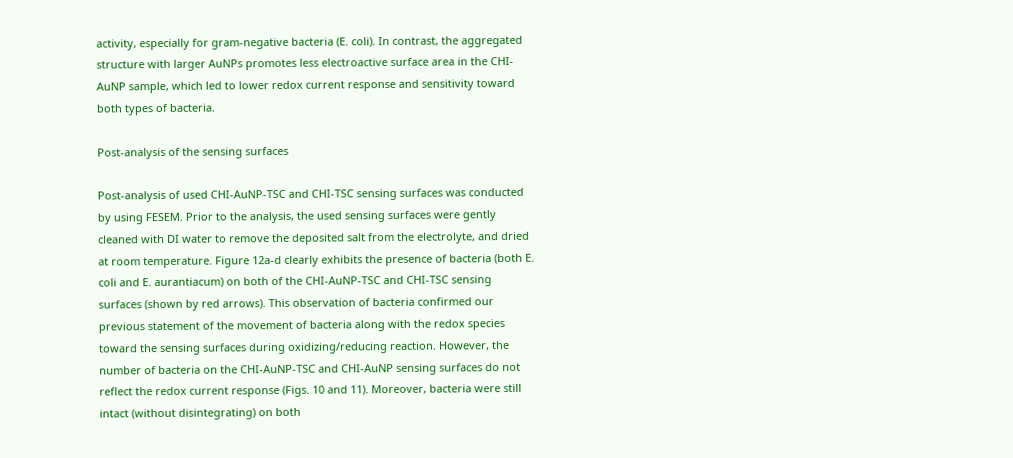activity, especially for gram-negative bacteria (E. coli). In contrast, the aggregated structure with larger AuNPs promotes less electroactive surface area in the CHI-AuNP sample, which led to lower redox current response and sensitivity toward both types of bacteria.

Post-analysis of the sensing surfaces

Post-analysis of used CHI-AuNP-TSC and CHI-TSC sensing surfaces was conducted by using FESEM. Prior to the analysis, the used sensing surfaces were gently cleaned with DI water to remove the deposited salt from the electrolyte, and dried at room temperature. Figure 12a-d clearly exhibits the presence of bacteria (both E. coli and E. aurantiacum) on both of the CHI-AuNP-TSC and CHI-TSC sensing surfaces (shown by red arrows). This observation of bacteria confirmed our previous statement of the movement of bacteria along with the redox species toward the sensing surfaces during oxidizing/reducing reaction. However, the number of bacteria on the CHI-AuNP-TSC and CHI-AuNP sensing surfaces do not reflect the redox current response (Figs. 10 and 11). Moreover, bacteria were still intact (without disintegrating) on both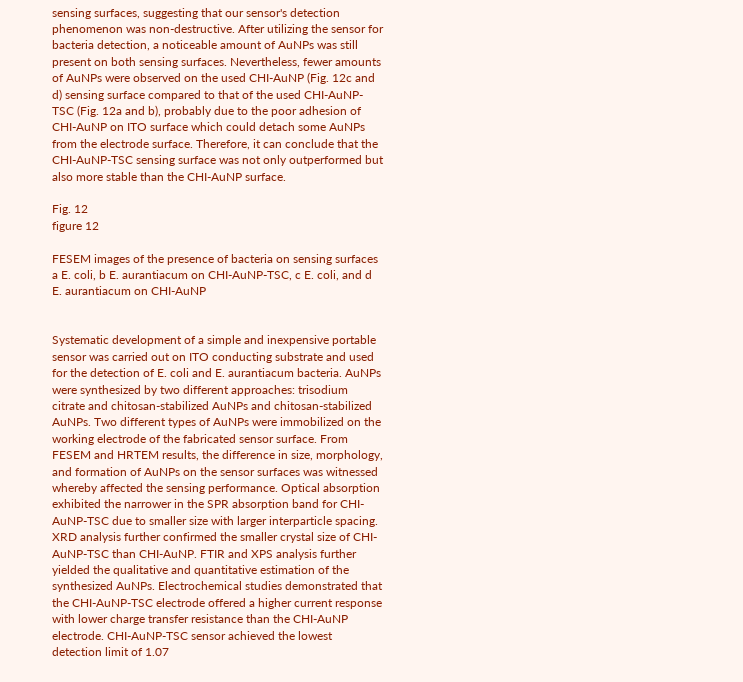sensing surfaces, suggesting that our sensor's detection phenomenon was non-destructive. After utilizing the sensor for bacteria detection, a noticeable amount of AuNPs was still present on both sensing surfaces. Nevertheless, fewer amounts of AuNPs were observed on the used CHI-AuNP (Fig. 12c and d) sensing surface compared to that of the used CHI-AuNP-TSC (Fig. 12a and b), probably due to the poor adhesion of CHI-AuNP on ITO surface which could detach some AuNPs from the electrode surface. Therefore, it can conclude that the CHI-AuNP-TSC sensing surface was not only outperformed but also more stable than the CHI-AuNP surface.

Fig. 12
figure 12

FESEM images of the presence of bacteria on sensing surfaces a E. coli, b E. aurantiacum on CHI-AuNP-TSC, c E. coli, and d E. aurantiacum on CHI-AuNP


Systematic development of a simple and inexpensive portable sensor was carried out on ITO conducting substrate and used for the detection of E. coli and E. aurantiacum bacteria. AuNPs were synthesized by two different approaches: trisodium citrate and chitosan-stabilized AuNPs and chitosan-stabilized AuNPs. Two different types of AuNPs were immobilized on the working electrode of the fabricated sensor surface. From FESEM and HRTEM results, the difference in size, morphology, and formation of AuNPs on the sensor surfaces was witnessed whereby affected the sensing performance. Optical absorption exhibited the narrower in the SPR absorption band for CHI-AuNP-TSC due to smaller size with larger interparticle spacing. XRD analysis further confirmed the smaller crystal size of CHI-AuNP-TSC than CHI-AuNP. FTIR and XPS analysis further yielded the qualitative and quantitative estimation of the synthesized AuNPs. Electrochemical studies demonstrated that the CHI-AuNP-TSC electrode offered a higher current response with lower charge transfer resistance than the CHI-AuNP electrode. CHI-AuNP-TSC sensor achieved the lowest detection limit of 1.07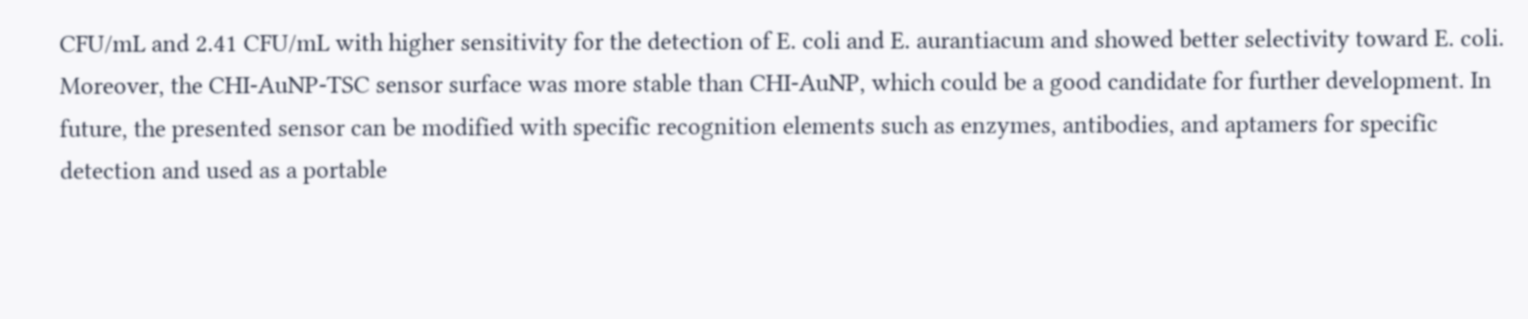CFU/mL and 2.41 CFU/mL with higher sensitivity for the detection of E. coli and E. aurantiacum and showed better selectivity toward E. coli. Moreover, the CHI-AuNP-TSC sensor surface was more stable than CHI-AuNP, which could be a good candidate for further development. In future, the presented sensor can be modified with specific recognition elements such as enzymes, antibodies, and aptamers for specific detection and used as a portable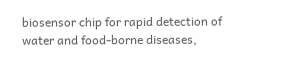biosensor chip for rapid detection of water and food-borne diseases,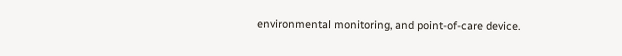environmental monitoring, and point-of-care device.